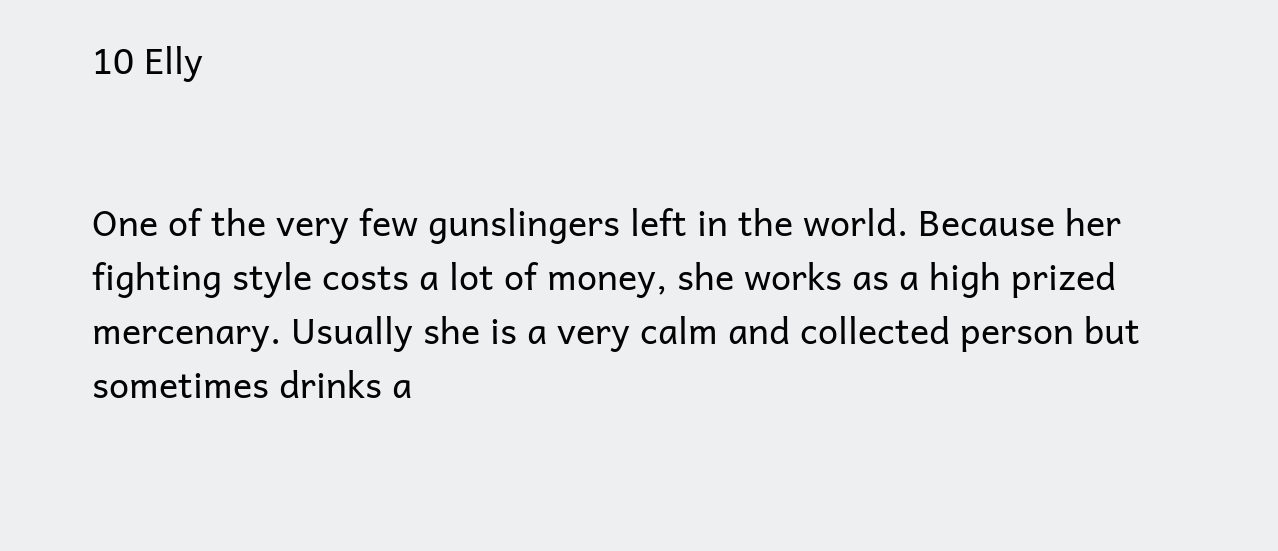10 Elly


One of the very few gunslingers left in the world. Because her fighting style costs a lot of money, she works as a high prized mercenary. Usually she is a very calm and collected person but sometimes drinks a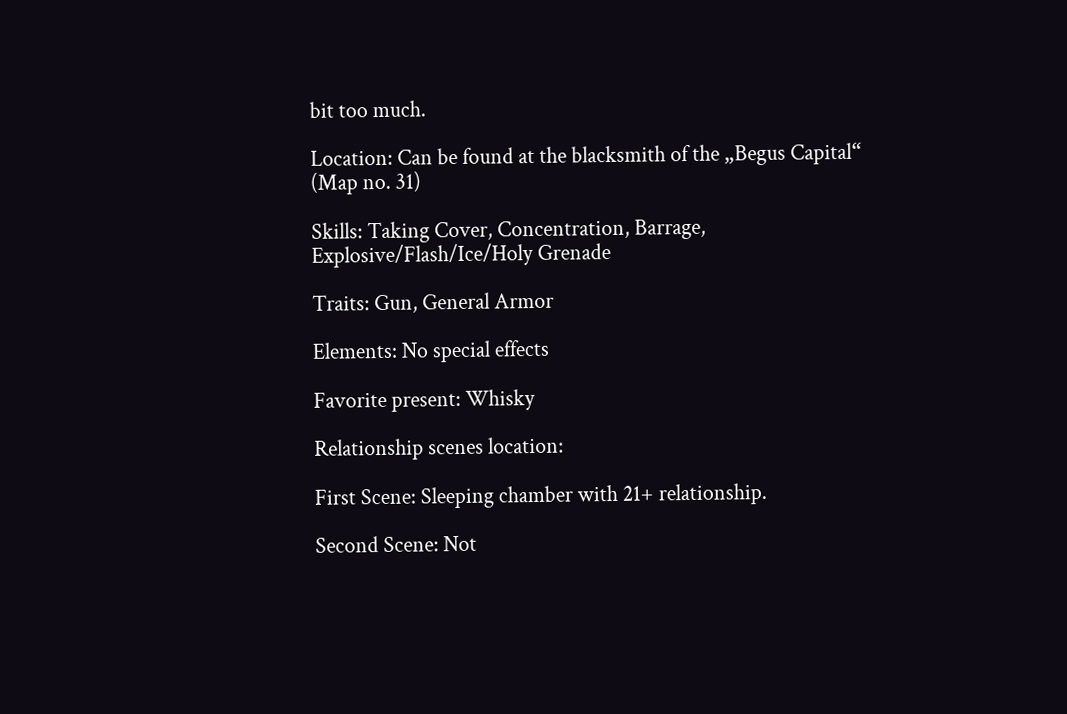bit too much.

Location: Can be found at the blacksmith of the „Begus Capital“ (Map no. 31)

Skills: Taking Cover, Concentration, Barrage, Explosive/Flash/Ice/Holy Grenade

Traits: Gun, General Armor

Elements: No special effects

Favorite present: Whisky

Relationship scenes location:

First Scene: Sleeping chamber with 21+ relationship.

Second Scene: Not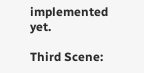implemented yet.

Third Scene: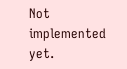Not implemented yet.